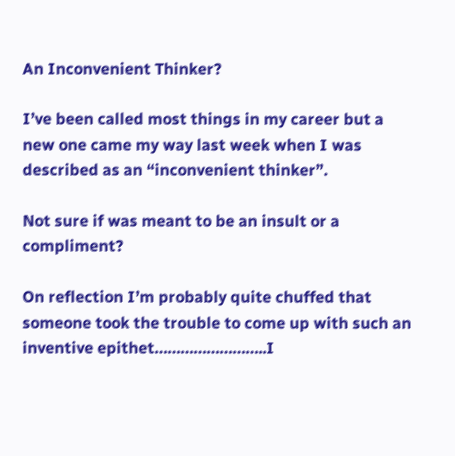An Inconvenient Thinker?

I’ve been called most things in my career but a new one came my way last week when I was described as an “inconvenient thinker”.

Not sure if was meant to be an insult or a compliment?

On reflection I’m probably quite chuffed that someone took the trouble to come up with such an inventive epithet……………………..I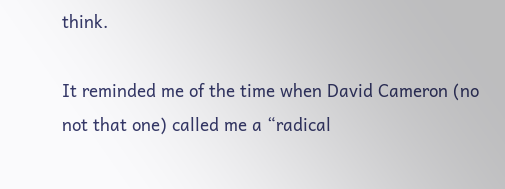think.

It reminded me of the time when David Cameron (no not that one) called me a “radical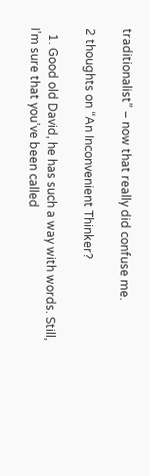traditionalist” – now that really did confuse me.

2 thoughts on “An Inconvenient Thinker?

  1. Good old David, he has such a way with words. Still, I’m sure that you’ve been called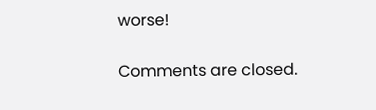worse!

Comments are closed.